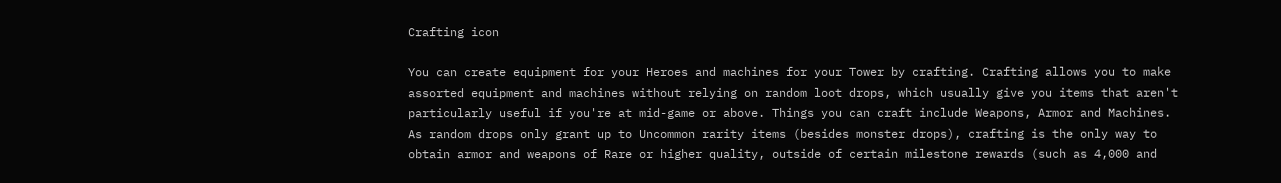Crafting icon

You can create equipment for your Heroes and machines for your Tower by crafting. Crafting allows you to make assorted equipment and machines without relying on random loot drops, which usually give you items that aren't particularly useful if you're at mid-game or above. Things you can craft include Weapons, Armor and Machines. As random drops only grant up to Uncommon rarity items (besides monster drops), crafting is the only way to obtain armor and weapons of Rare or higher quality, outside of certain milestone rewards (such as 4,000 and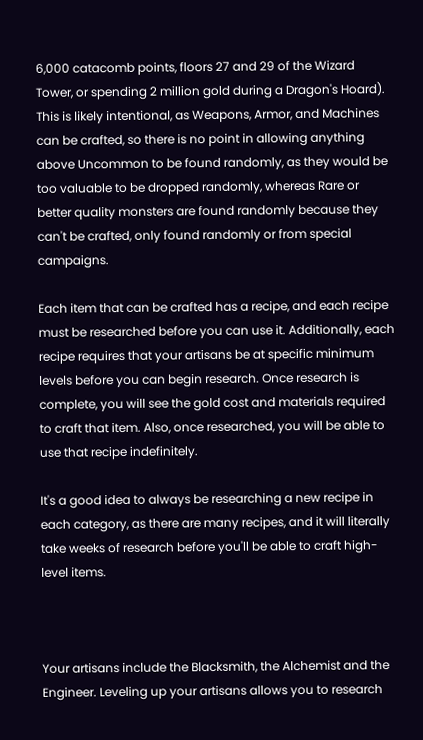6,000 catacomb points, floors 27 and 29 of the Wizard Tower, or spending 2 million gold during a Dragon's Hoard). This is likely intentional, as Weapons, Armor, and Machines can be crafted, so there is no point in allowing anything above Uncommon to be found randomly, as they would be too valuable to be dropped randomly, whereas Rare or better quality monsters are found randomly because they can't be crafted, only found randomly or from special campaigns.

Each item that can be crafted has a recipe, and each recipe must be researched before you can use it. Additionally, each recipe requires that your artisans be at specific minimum levels before you can begin research. Once research is complete, you will see the gold cost and materials required to craft that item. Also, once researched, you will be able to use that recipe indefinitely.

It's a good idea to always be researching a new recipe in each category, as there are many recipes, and it will literally take weeks of research before you'll be able to craft high-level items.



Your artisans include the Blacksmith, the Alchemist and the Engineer. Leveling up your artisans allows you to research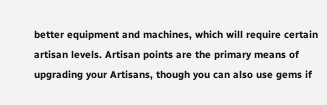better equipment and machines, which will require certain artisan levels. Artisan points are the primary means of upgrading your Artisans, though you can also use gems if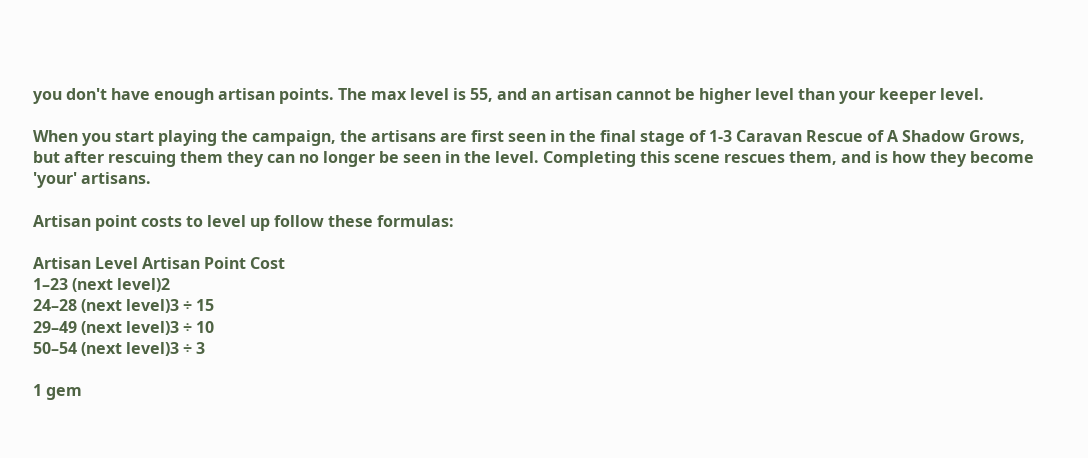you don't have enough artisan points. The max level is 55, and an artisan cannot be higher level than your keeper level.

When you start playing the campaign, the artisans are first seen in the final stage of 1-3 Caravan Rescue of A Shadow Grows, but after rescuing them they can no longer be seen in the level. Completing this scene rescues them, and is how they become 'your' artisans.

Artisan point costs to level up follow these formulas:

Artisan Level Artisan Point Cost
1–23 (next level)2
24–28 (next level)3 ÷ 15
29–49 (next level)3 ÷ 10
50–54 (next level)3 ÷ 3

1 gem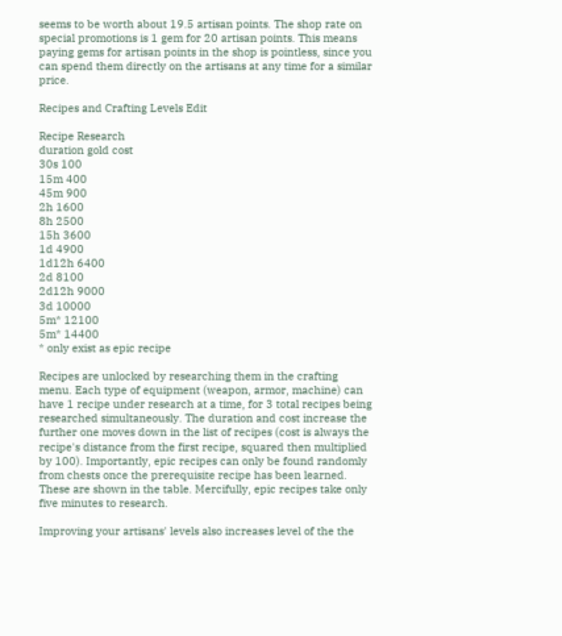seems to be worth about 19.5 artisan points. The shop rate on special promotions is 1 gem for 20 artisan points. This means paying gems for artisan points in the shop is pointless, since you can spend them directly on the artisans at any time for a similar price.

Recipes and Crafting Levels Edit

Recipe Research
duration gold cost
30s 100
15m 400
45m 900
2h 1600
8h 2500
15h 3600
1d 4900
1d12h 6400
2d 8100
2d12h 9000
3d 10000
5m* 12100
5m* 14400
* only exist as epic recipe

Recipes are unlocked by researching them in the crafting menu. Each type of equipment (weapon, armor, machine) can have 1 recipe under research at a time, for 3 total recipes being researched simultaneously. The duration and cost increase the further one moves down in the list of recipes (cost is always the recipe's distance from the first recipe, squared then multiplied by 100). Importantly, epic recipes can only be found randomly from chests once the prerequisite recipe has been learned. These are shown in the table. Mercifully, epic recipes take only five minutes to research.

Improving your artisans' levels also increases level of the the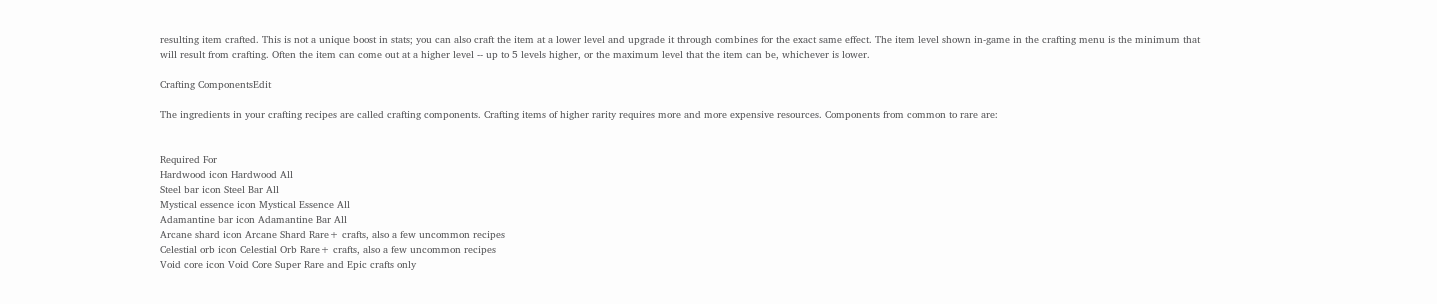resulting item crafted. This is not a unique boost in stats; you can also craft the item at a lower level and upgrade it through combines for the exact same effect. The item level shown in-game in the crafting menu is the minimum that will result from crafting. Often the item can come out at a higher level -- up to 5 levels higher, or the maximum level that the item can be, whichever is lower.

Crafting ComponentsEdit

The ingredients in your crafting recipes are called crafting components. Crafting items of higher rarity requires more and more expensive resources. Components from common to rare are:


Required For
Hardwood icon Hardwood All
Steel bar icon Steel Bar All
Mystical essence icon Mystical Essence All
Adamantine bar icon Adamantine Bar All
Arcane shard icon Arcane Shard Rare+ crafts, also a few uncommon recipes
Celestial orb icon Celestial Orb Rare+ crafts, also a few uncommon recipes
Void core icon Void Core Super Rare and Epic crafts only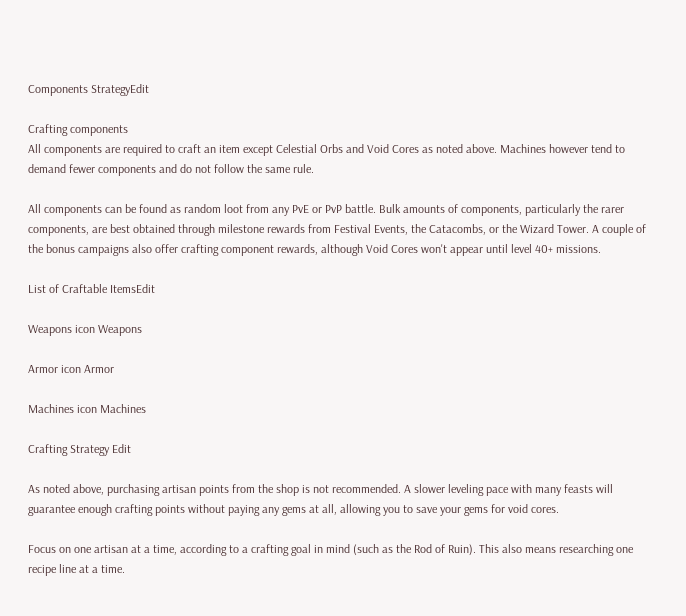Components StrategyEdit

Crafting components
All components are required to craft an item except Celestial Orbs and Void Cores as noted above. Machines however tend to demand fewer components and do not follow the same rule.

All components can be found as random loot from any PvE or PvP battle. Bulk amounts of components, particularly the rarer components, are best obtained through milestone rewards from Festival Events, the Catacombs, or the Wizard Tower. A couple of the bonus campaigns also offer crafting component rewards, although Void Cores won't appear until level 40+ missions.

List of Craftable ItemsEdit

Weapons icon Weapons

Armor icon Armor

Machines icon Machines

Crafting Strategy Edit

As noted above, purchasing artisan points from the shop is not recommended. A slower leveling pace with many feasts will guarantee enough crafting points without paying any gems at all, allowing you to save your gems for void cores.

Focus on one artisan at a time, according to a crafting goal in mind (such as the Rod of Ruin). This also means researching one recipe line at a time.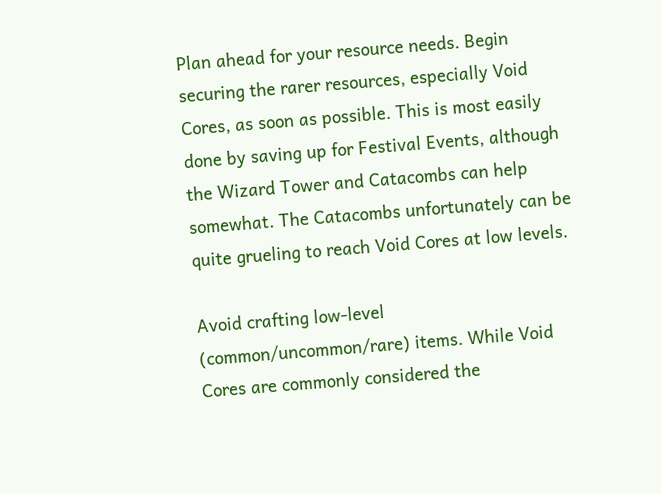Plan ahead for your resource needs. Begin securing the rarer resources, especially Void Cores, as soon as possible. This is most easily done by saving up for Festival Events, although the Wizard Tower and Catacombs can help somewhat. The Catacombs unfortunately can be quite grueling to reach Void Cores at low levels.

Avoid crafting low-level (common/uncommon/rare) items. While Void Cores are commonly considered the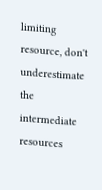limiting resource, don't underestimate the intermediate resources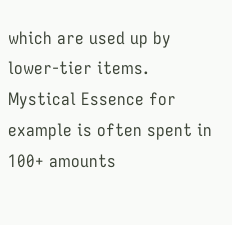which are used up by lower-tier items. Mystical Essence for example is often spent in 100+ amounts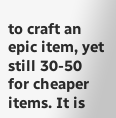to craft an epic item, yet still 30-50 for cheaper items. It is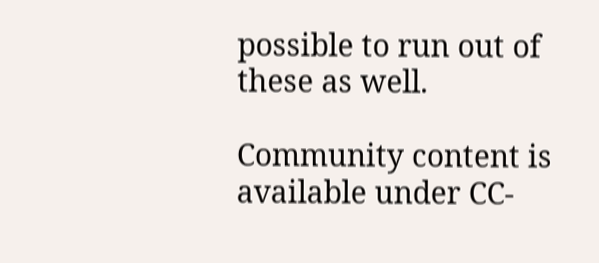possible to run out of these as well.

Community content is available under CC-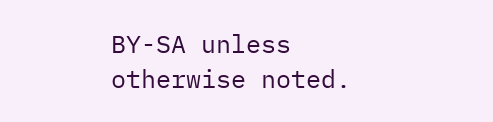BY-SA unless otherwise noted.